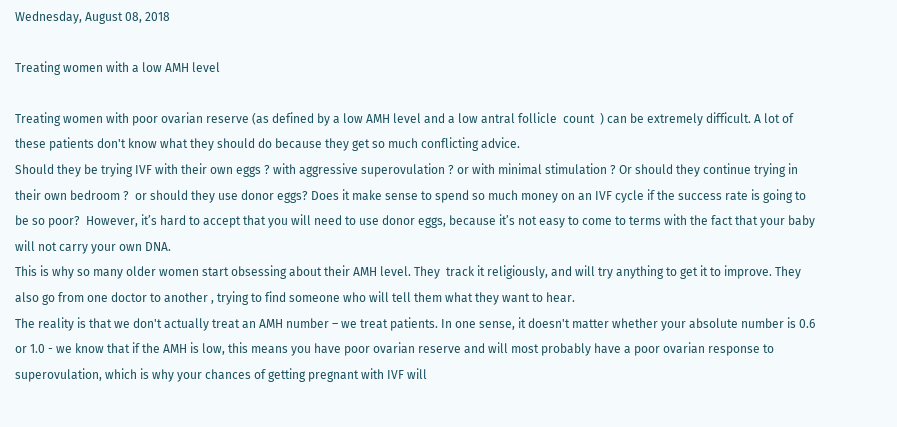Wednesday, August 08, 2018

Treating women with a low AMH level

Treating women with poor ovarian reserve (as defined by a low AMH level and a low antral follicle  count  ) can be extremely difficult. A lot of these patients don't know what they should do because they get so much conflicting advice.
Should they be trying IVF with their own eggs ? with aggressive superovulation ? or with minimal stimulation ? Or should they continue trying in their own bedroom ?  or should they use donor eggs? Does it make sense to spend so much money on an IVF cycle if the success rate is going to be so poor?  However, it’s hard to accept that you will need to use donor eggs, because it’s not easy to come to terms with the fact that your baby will not carry your own DNA.
This is why so many older women start obsessing about their AMH level. They  track it religiously, and will try anything to get it to improve. They also go from one doctor to another , trying to find someone who will tell them what they want to hear.
The reality is that we don't actually treat an AMH number – we treat patients. In one sense, it doesn't matter whether your absolute number is 0.6 or 1.0 - we know that if the AMH is low, this means you have poor ovarian reserve and will most probably have a poor ovarian response to superovulation, which is why your chances of getting pregnant with IVF will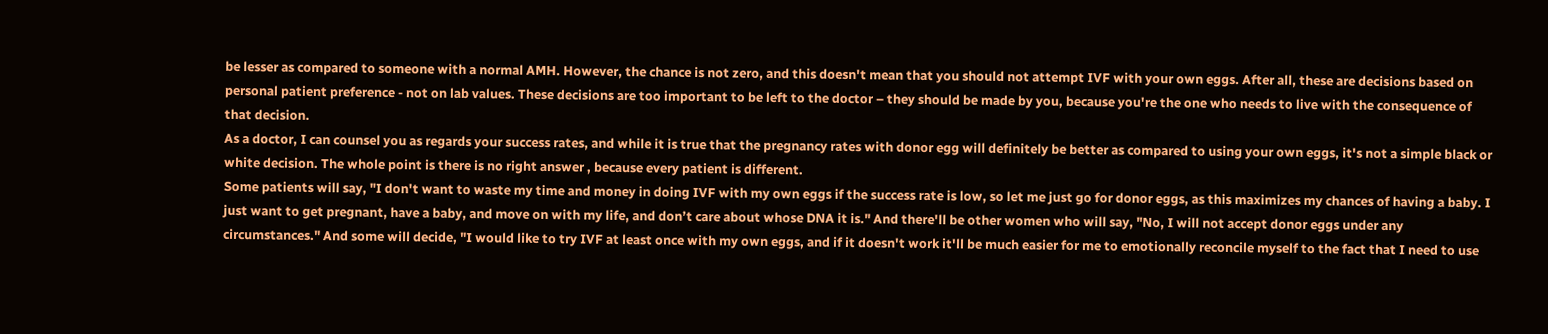be lesser as compared to someone with a normal AMH. However, the chance is not zero, and this doesn't mean that you should not attempt IVF with your own eggs. After all, these are decisions based on personal patient preference - not on lab values. These decisions are too important to be left to the doctor – they should be made by you, because you're the one who needs to live with the consequence of that decision.
As a doctor, I can counsel you as regards your success rates, and while it is true that the pregnancy rates with donor egg will definitely be better as compared to using your own eggs, it's not a simple black or white decision. The whole point is there is no right answer , because every patient is different.
Some patients will say, "I don't want to waste my time and money in doing IVF with my own eggs if the success rate is low, so let me just go for donor eggs, as this maximizes my chances of having a baby. I just want to get pregnant, have a baby, and move on with my life, and don’t care about whose DNA it is." And there'll be other women who will say, "No, I will not accept donor eggs under any circumstances." And some will decide, "I would like to try IVF at least once with my own eggs, and if it doesn't work it'll be much easier for me to emotionally reconcile myself to the fact that I need to use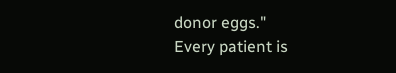donor eggs."
Every patient is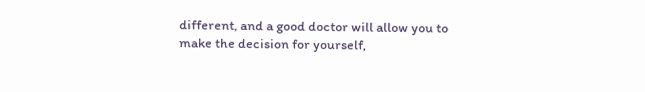different, and a good doctor will allow you to make the decision for yourself,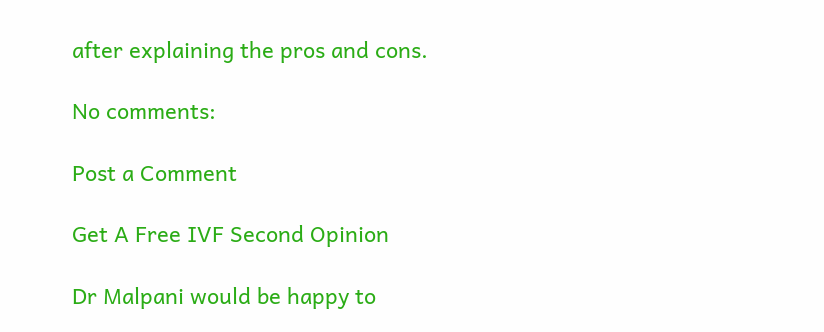after explaining the pros and cons.

No comments:

Post a Comment

Get A Free IVF Second Opinion

Dr Malpani would be happy to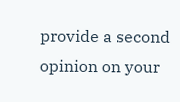provide a second opinion on your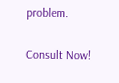problem.

Consult Now!